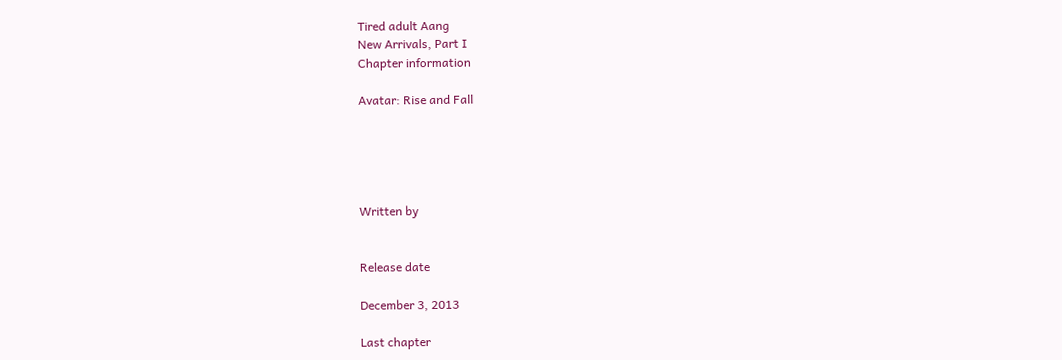Tired adult Aang
New Arrivals, Part I
Chapter information

Avatar: Rise and Fall





Written by


Release date

December 3, 2013

Last chapter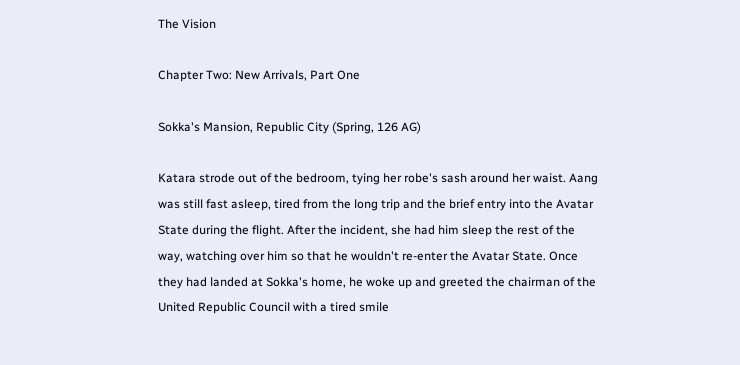The Vision

Chapter Two: New Arrivals, Part One

Sokka's Mansion, Republic City (Spring, 126 AG)

Katara strode out of the bedroom, tying her robe's sash around her waist. Aang was still fast asleep, tired from the long trip and the brief entry into the Avatar State during the flight. After the incident, she had him sleep the rest of the way, watching over him so that he wouldn't re-enter the Avatar State. Once they had landed at Sokka's home, he woke up and greeted the chairman of the United Republic Council with a tired smile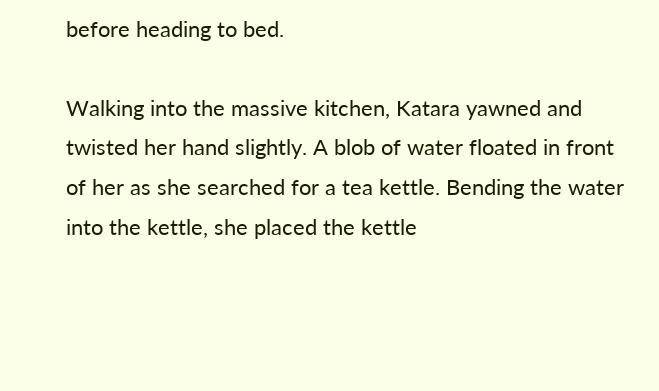before heading to bed.

Walking into the massive kitchen, Katara yawned and twisted her hand slightly. A blob of water floated in front of her as she searched for a tea kettle. Bending the water into the kettle, she placed the kettle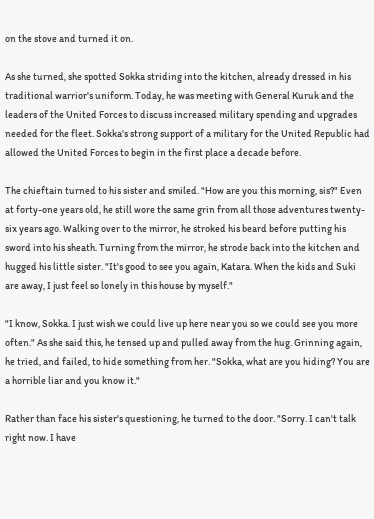on the stove and turned it on.

As she turned, she spotted Sokka striding into the kitchen, already dressed in his traditional warrior's uniform. Today, he was meeting with General Kuruk and the leaders of the United Forces to discuss increased military spending and upgrades needed for the fleet. Sokka's strong support of a military for the United Republic had allowed the United Forces to begin in the first place a decade before.

The chieftain turned to his sister and smiled. "How are you this morning, sis?" Even at forty-one years old, he still wore the same grin from all those adventures twenty-six years ago. Walking over to the mirror, he stroked his beard before putting his sword into his sheath. Turning from the mirror, he strode back into the kitchen and hugged his little sister. "It's good to see you again, Katara. When the kids and Suki are away, I just feel so lonely in this house by myself."

"I know, Sokka. I just wish we could live up here near you so we could see you more often." As she said this, he tensed up and pulled away from the hug. Grinning again, he tried, and failed, to hide something from her. "Sokka, what are you hiding? You are a horrible liar and you know it."

Rather than face his sister's questioning, he turned to the door. "Sorry. I can't talk right now. I have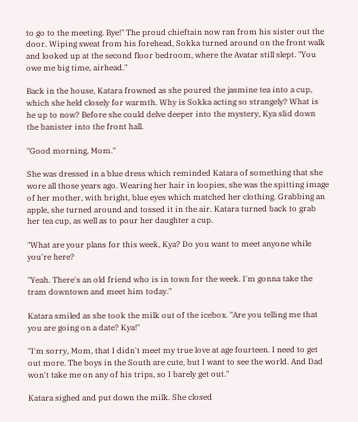to go to the meeting. Bye!" The proud chieftain now ran from his sister out the door. Wiping sweat from his forehead, Sokka turned around on the front walk and looked up at the second floor bedroom, where the Avatar still slept. "You owe me big time, airhead."

Back in the house, Katara frowned as she poured the jasmine tea into a cup, which she held closely for warmth. Why is Sokka acting so strangely? What is he up to now? Before she could delve deeper into the mystery, Kya slid down the banister into the front hall.

"Good morning, Mom."

She was dressed in a blue dress which reminded Katara of something that she wore all those years ago. Wearing her hair in loopies, she was the spitting image of her mother, with bright, blue eyes which matched her clothing. Grabbing an apple, she turned around and tossed it in the air. Katara turned back to grab her tea cup, as well as to pour her daughter a cup.

"What are your plans for this week, Kya? Do you want to meet anyone while you're here?

"Yeah. There's an old friend who is in town for the week. I'm gonna take the tram downtown and meet him today."

Katara smiled as she took the milk out of the icebox. "Are you telling me that you are going on a date? Kya!"

"I'm sorry, Mom, that I didn't meet my true love at age fourteen. I need to get out more. The boys in the South are cute, but I want to see the world. And Dad won't take me on any of his trips, so I barely get out."

Katara sighed and put down the milk. She closed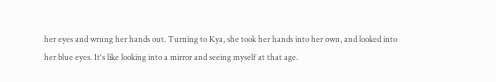her eyes and wrung her hands out. Turning to Kya, she took her hands into her own, and looked into her blue eyes. It's like looking into a mirror and seeing myself at that age.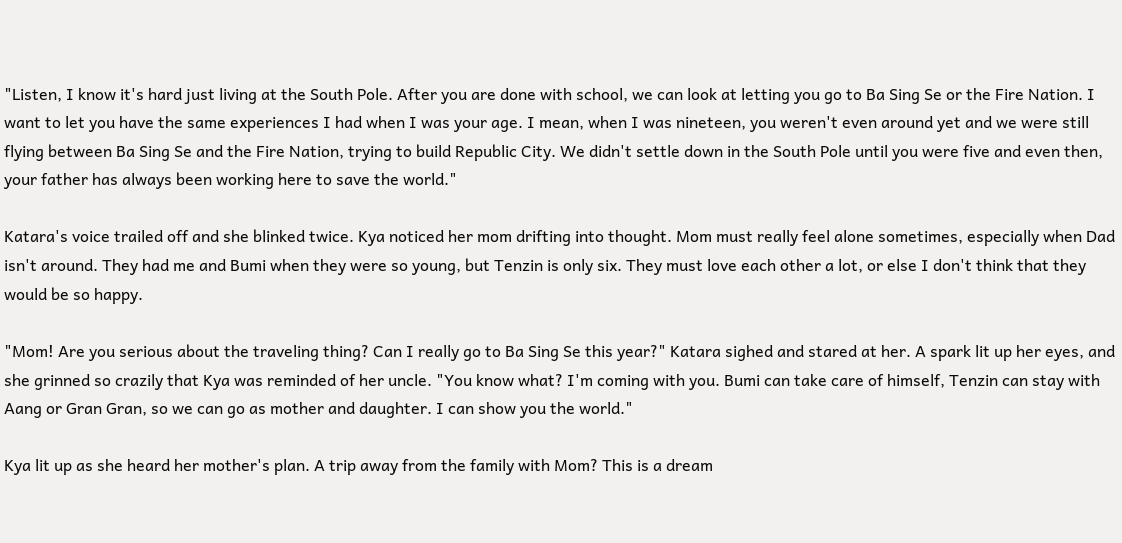"Listen, I know it's hard just living at the South Pole. After you are done with school, we can look at letting you go to Ba Sing Se or the Fire Nation. I want to let you have the same experiences I had when I was your age. I mean, when I was nineteen, you weren't even around yet and we were still flying between Ba Sing Se and the Fire Nation, trying to build Republic City. We didn't settle down in the South Pole until you were five and even then, your father has always been working here to save the world."

Katara's voice trailed off and she blinked twice. Kya noticed her mom drifting into thought. Mom must really feel alone sometimes, especially when Dad isn't around. They had me and Bumi when they were so young, but Tenzin is only six. They must love each other a lot, or else I don't think that they would be so happy.

"Mom! Are you serious about the traveling thing? Can I really go to Ba Sing Se this year?" Katara sighed and stared at her. A spark lit up her eyes, and she grinned so crazily that Kya was reminded of her uncle. "You know what? I'm coming with you. Bumi can take care of himself, Tenzin can stay with Aang or Gran Gran, so we can go as mother and daughter. I can show you the world."

Kya lit up as she heard her mother's plan. A trip away from the family with Mom? This is a dream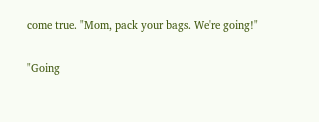come true. "Mom, pack your bags. We're going!"

"Going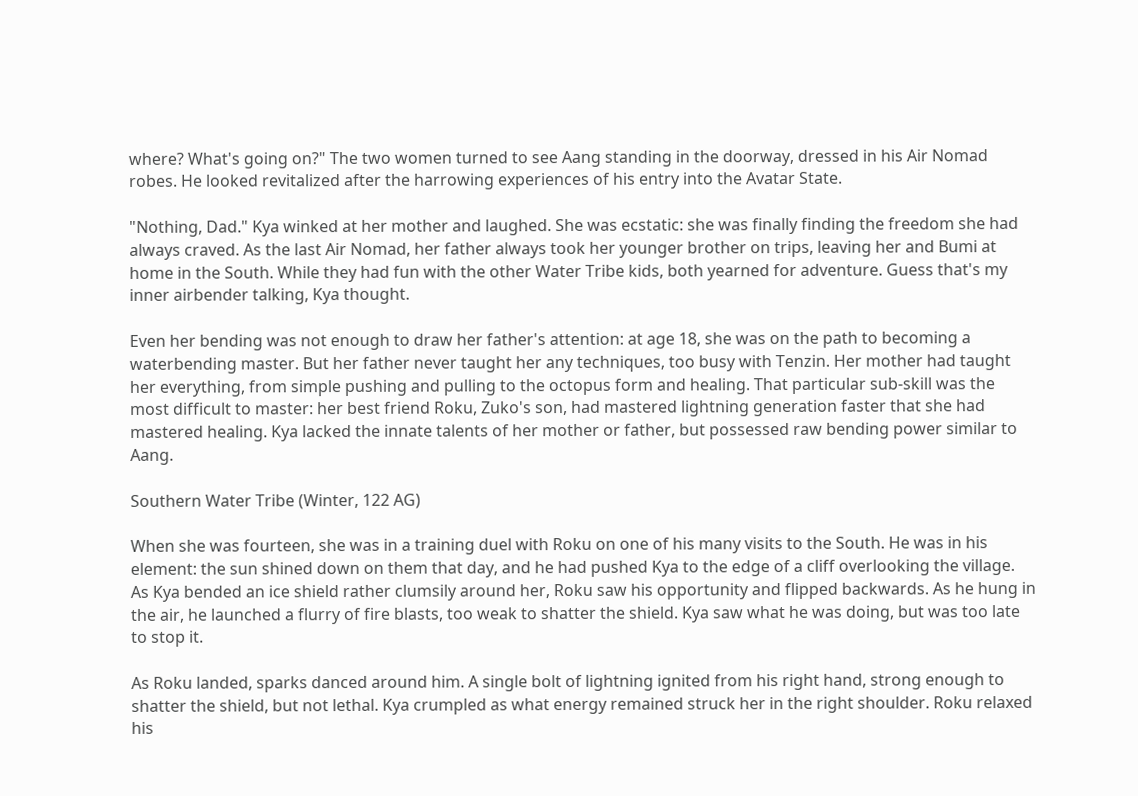where? What's going on?" The two women turned to see Aang standing in the doorway, dressed in his Air Nomad robes. He looked revitalized after the harrowing experiences of his entry into the Avatar State.

"Nothing, Dad." Kya winked at her mother and laughed. She was ecstatic: she was finally finding the freedom she had always craved. As the last Air Nomad, her father always took her younger brother on trips, leaving her and Bumi at home in the South. While they had fun with the other Water Tribe kids, both yearned for adventure. Guess that's my inner airbender talking, Kya thought.

Even her bending was not enough to draw her father's attention: at age 18, she was on the path to becoming a waterbending master. But her father never taught her any techniques, too busy with Tenzin. Her mother had taught her everything, from simple pushing and pulling to the octopus form and healing. That particular sub-skill was the most difficult to master: her best friend Roku, Zuko's son, had mastered lightning generation faster that she had mastered healing. Kya lacked the innate talents of her mother or father, but possessed raw bending power similar to Aang.

Southern Water Tribe (Winter, 122 AG)

When she was fourteen, she was in a training duel with Roku on one of his many visits to the South. He was in his element: the sun shined down on them that day, and he had pushed Kya to the edge of a cliff overlooking the village. As Kya bended an ice shield rather clumsily around her, Roku saw his opportunity and flipped backwards. As he hung in the air, he launched a flurry of fire blasts, too weak to shatter the shield. Kya saw what he was doing, but was too late to stop it.

As Roku landed, sparks danced around him. A single bolt of lightning ignited from his right hand, strong enough to shatter the shield, but not lethal. Kya crumpled as what energy remained struck her in the right shoulder. Roku relaxed his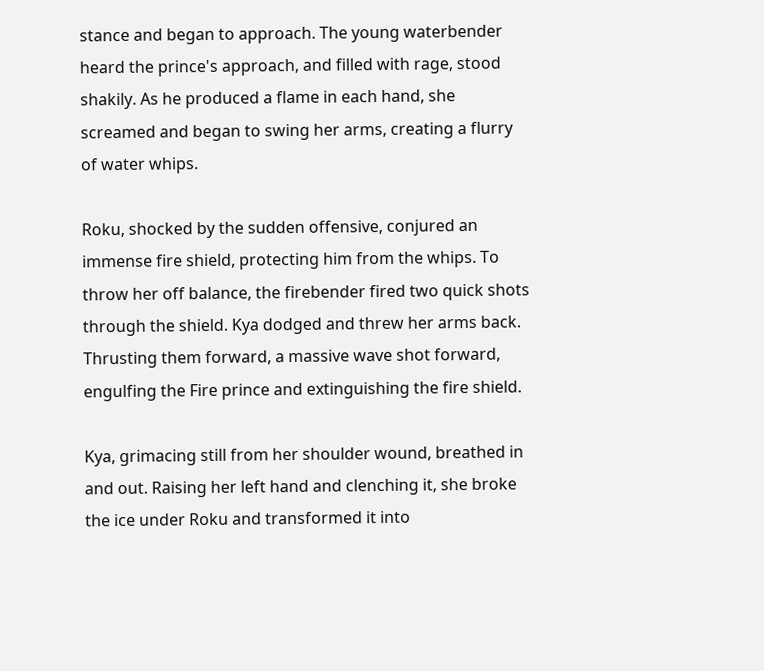stance and began to approach. The young waterbender heard the prince's approach, and filled with rage, stood shakily. As he produced a flame in each hand, she screamed and began to swing her arms, creating a flurry of water whips.

Roku, shocked by the sudden offensive, conjured an immense fire shield, protecting him from the whips. To throw her off balance, the firebender fired two quick shots through the shield. Kya dodged and threw her arms back. Thrusting them forward, a massive wave shot forward, engulfing the Fire prince and extinguishing the fire shield.

Kya, grimacing still from her shoulder wound, breathed in and out. Raising her left hand and clenching it, she broke the ice under Roku and transformed it into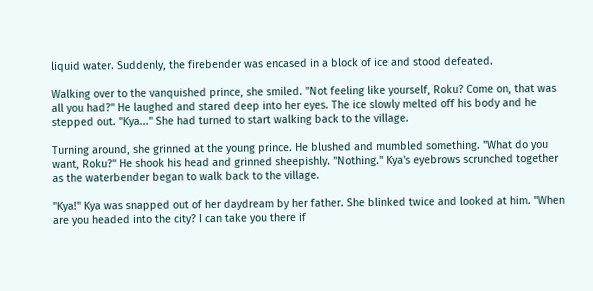liquid water. Suddenly, the firebender was encased in a block of ice and stood defeated.

Walking over to the vanquished prince, she smiled. "Not feeling like yourself, Roku? Come on, that was all you had?" He laughed and stared deep into her eyes. The ice slowly melted off his body and he stepped out. "Kya..." She had turned to start walking back to the village.

Turning around, she grinned at the young prince. He blushed and mumbled something. "What do you want, Roku?" He shook his head and grinned sheepishly. "Nothing." Kya's eyebrows scrunched together as the waterbender began to walk back to the village.

"Kya!" Kya was snapped out of her daydream by her father. She blinked twice and looked at him. "When are you headed into the city? I can take you there if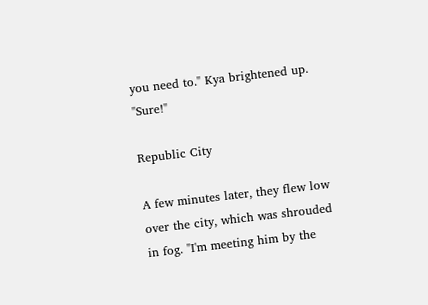you need to." Kya brightened up. "Sure!"

Republic City

A few minutes later, they flew low over the city, which was shrouded in fog. "I'm meeting him by the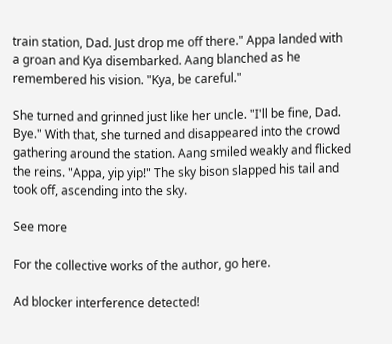train station, Dad. Just drop me off there." Appa landed with a groan and Kya disembarked. Aang blanched as he remembered his vision. "Kya, be careful."

She turned and grinned just like her uncle. "I'll be fine, Dad. Bye." With that, she turned and disappeared into the crowd gathering around the station. Aang smiled weakly and flicked the reins. "Appa, yip yip!" The sky bison slapped his tail and took off, ascending into the sky.

See more

For the collective works of the author, go here.

Ad blocker interference detected!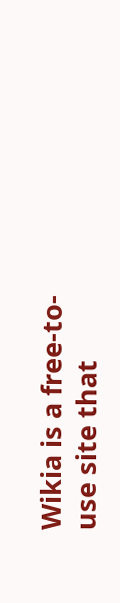Wikia is a free-to-use site that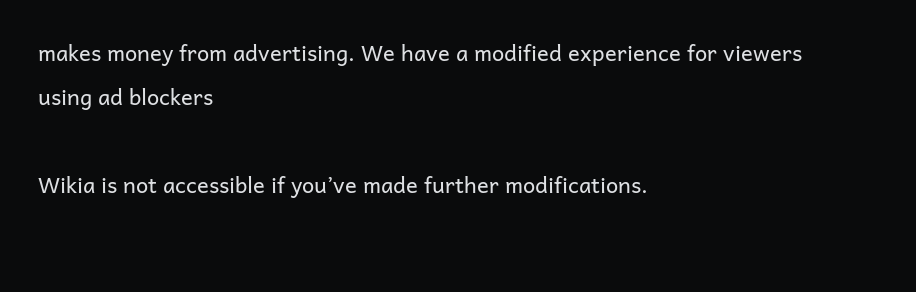makes money from advertising. We have a modified experience for viewers using ad blockers

Wikia is not accessible if you’ve made further modifications.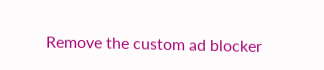Remove the custom ad blocker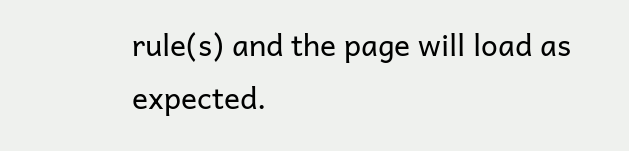rule(s) and the page will load as expected.